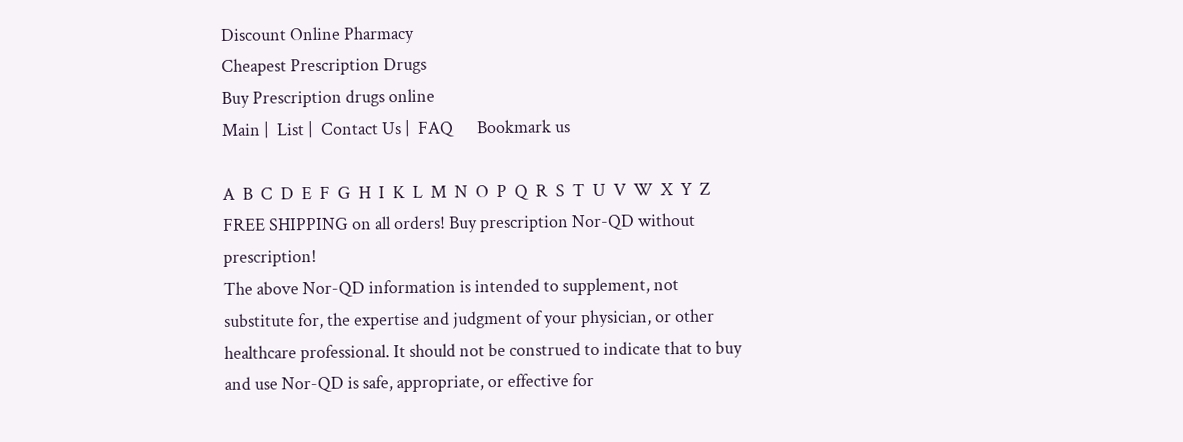Discount Online Pharmacy
Cheapest Prescription Drugs
Buy Prescription drugs online
Main |  List |  Contact Us |  FAQ      Bookmark us

A  B  C  D  E  F  G  H  I  K  L  M  N  O  P  Q  R  S  T  U  V  W  X  Y  Z
FREE SHIPPING on all orders! Buy prescription Nor-QD without prescription!
The above Nor-QD information is intended to supplement, not substitute for, the expertise and judgment of your physician, or other healthcare professional. It should not be construed to indicate that to buy and use Nor-QD is safe, appropriate, or effective for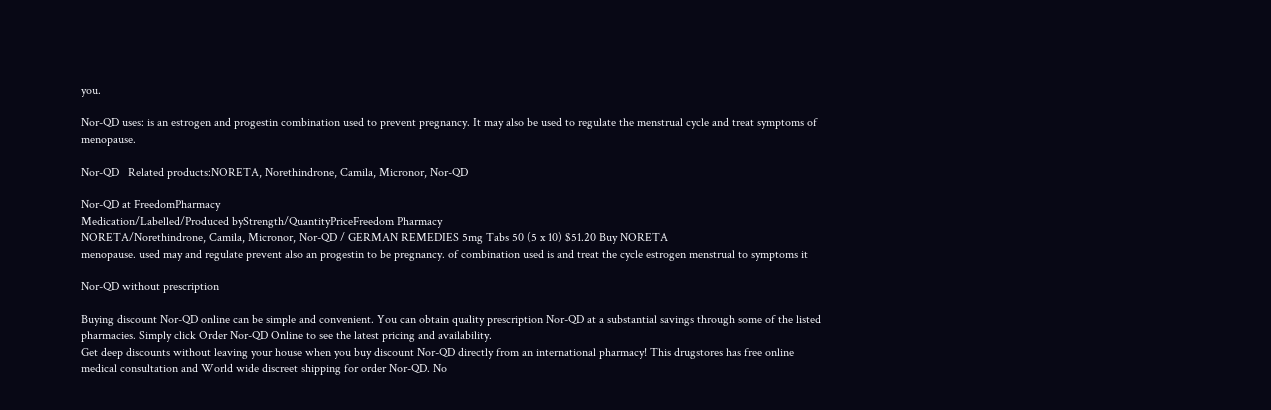you.

Nor-QD uses: is an estrogen and progestin combination used to prevent pregnancy. It may also be used to regulate the menstrual cycle and treat symptoms of menopause.

Nor-QD   Related products:NORETA, Norethindrone, Camila, Micronor, Nor-QD

Nor-QD at FreedomPharmacy
Medication/Labelled/Produced byStrength/QuantityPriceFreedom Pharmacy
NORETA/Norethindrone, Camila, Micronor, Nor-QD / GERMAN REMEDIES 5mg Tabs 50 (5 x 10) $51.20 Buy NORETA
menopause. used may and regulate prevent also an progestin to be pregnancy. of combination used is and treat the cycle estrogen menstrual to symptoms it

Nor-QD without prescription

Buying discount Nor-QD online can be simple and convenient. You can obtain quality prescription Nor-QD at a substantial savings through some of the listed pharmacies. Simply click Order Nor-QD Online to see the latest pricing and availability.
Get deep discounts without leaving your house when you buy discount Nor-QD directly from an international pharmacy! This drugstores has free online medical consultation and World wide discreet shipping for order Nor-QD. No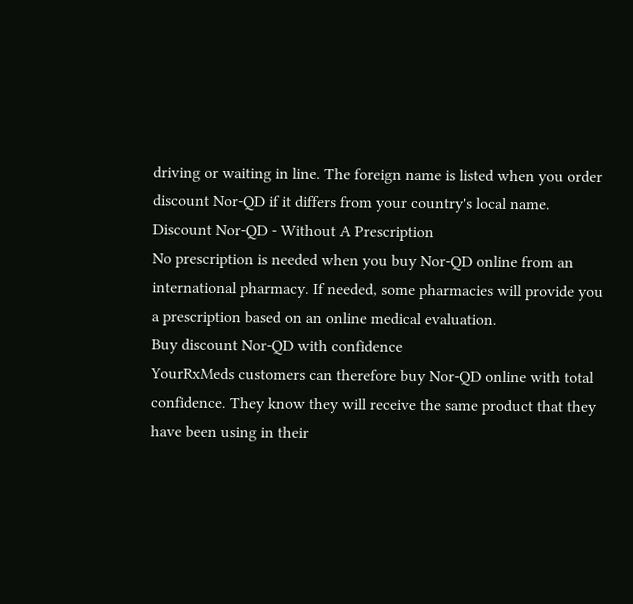driving or waiting in line. The foreign name is listed when you order discount Nor-QD if it differs from your country's local name.
Discount Nor-QD - Without A Prescription
No prescription is needed when you buy Nor-QD online from an international pharmacy. If needed, some pharmacies will provide you a prescription based on an online medical evaluation.
Buy discount Nor-QD with confidence
YourRxMeds customers can therefore buy Nor-QD online with total confidence. They know they will receive the same product that they have been using in their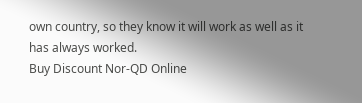own country, so they know it will work as well as it has always worked.
Buy Discount Nor-QD Online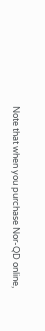Note that when you purchase Nor-QD online,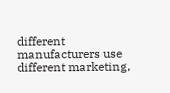different manufacturers use different marketing,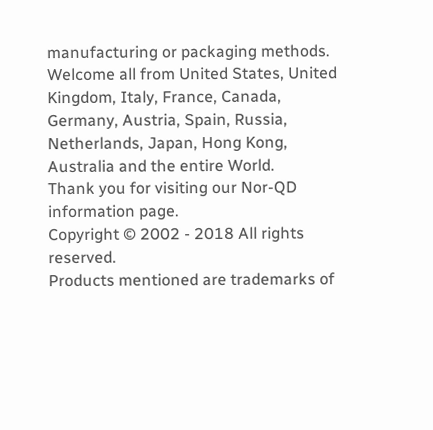manufacturing or packaging methods. Welcome all from United States, United Kingdom, Italy, France, Canada, Germany, Austria, Spain, Russia, Netherlands, Japan, Hong Kong, Australia and the entire World.
Thank you for visiting our Nor-QD information page.
Copyright © 2002 - 2018 All rights reserved.
Products mentioned are trademarks of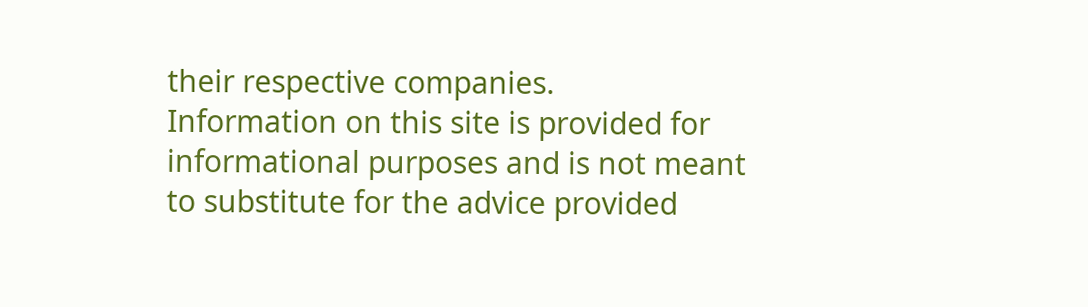their respective companies.
Information on this site is provided for informational purposes and is not meant
to substitute for the advice provided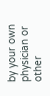by your own physician or other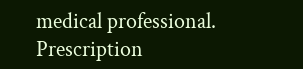medical professional.
Prescription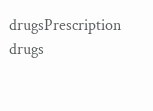drugsPrescription drugs